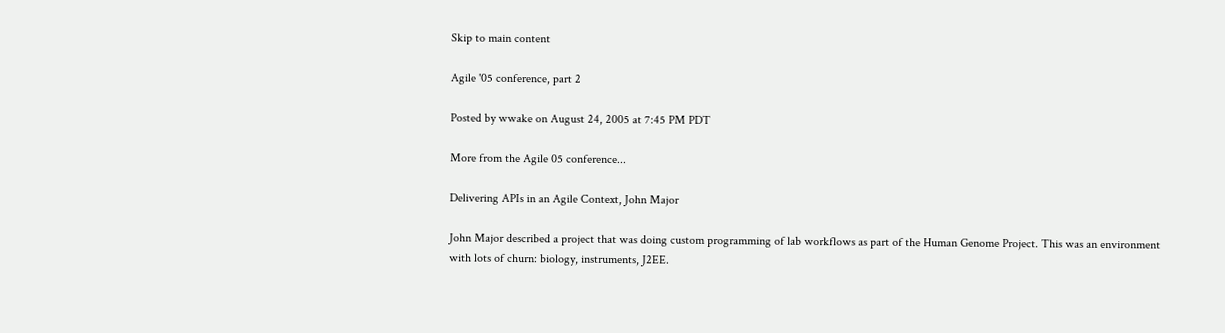Skip to main content

Agile '05 conference, part 2

Posted by wwake on August 24, 2005 at 7:45 PM PDT

More from the Agile 05 conference...

Delivering APIs in an Agile Context, John Major

John Major described a project that was doing custom programming of lab workflows as part of the Human Genome Project. This was an environment with lots of churn: biology, instruments, J2EE.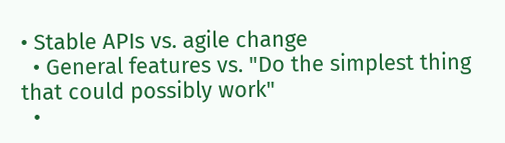• Stable APIs vs. agile change
  • General features vs. "Do the simplest thing that could possibly work"
  •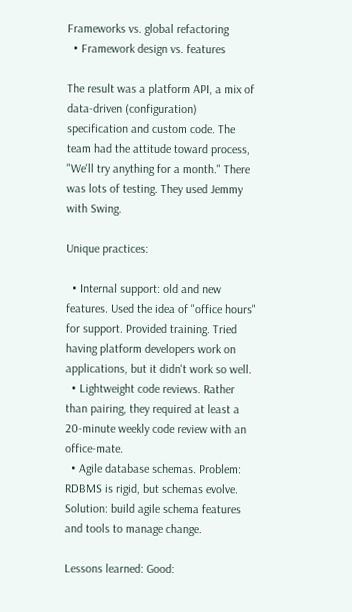Frameworks vs. global refactoring
  • Framework design vs. features

The result was a platform API, a mix of data-driven (configuration) specification and custom code. The team had the attitude toward process, "We'll try anything for a month." There was lots of testing. They used Jemmy with Swing.

Unique practices:

  • Internal support: old and new features. Used the idea of "office hours" for support. Provided training. Tried having platform developers work on applications, but it didn't work so well.
  • Lightweight code reviews. Rather than pairing, they required at least a 20-minute weekly code review with an office-mate.
  • Agile database schemas. Problem: RDBMS is rigid, but schemas evolve. Solution: build agile schema features and tools to manage change.

Lessons learned: Good: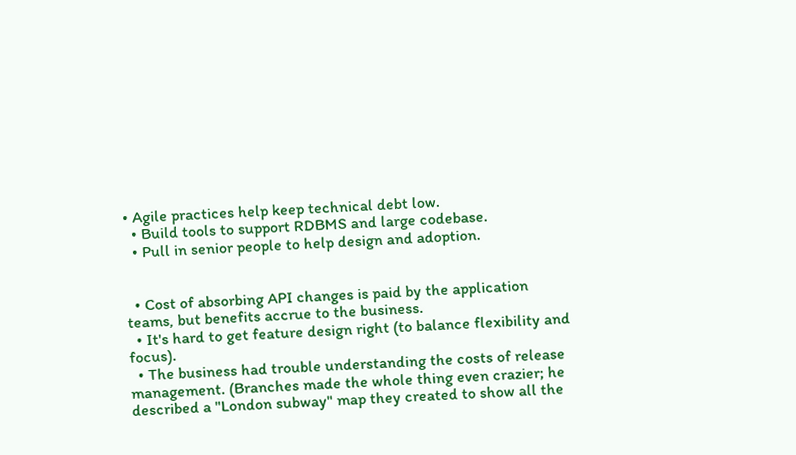• Agile practices help keep technical debt low.
  • Build tools to support RDBMS and large codebase.
  • Pull in senior people to help design and adoption.


  • Cost of absorbing API changes is paid by the application teams, but benefits accrue to the business.
  • It's hard to get feature design right (to balance flexibility and focus).
  • The business had trouble understanding the costs of release management. (Branches made the whole thing even crazier; he described a "London subway" map they created to show all the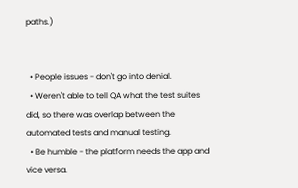paths.)


  • People issues - don't go into denial.
  • Weren't able to tell QA what the test suites did, so there was overlap between the automated tests and manual testing.
  • Be humble - the platform needs the app and vice versa.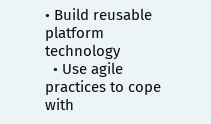• Build reusable platform technology
  • Use agile practices to cope with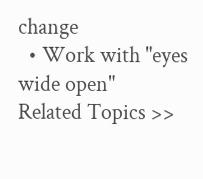change
  • Work with "eyes wide open"
Related Topics >>